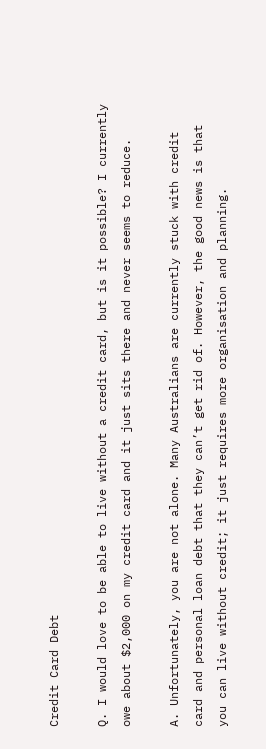Credit Card Debt

Q. I would love to be able to live without a credit card, but is it possible? I currently owe about $2,000 on my credit card and it just sits there and never seems to reduce.

A. Unfortunately, you are not alone. Many Australians are currently stuck with credit card and personal loan debt that they can’t get rid of. However, the good news is that you can live without credit; it just requires more organisation and planning.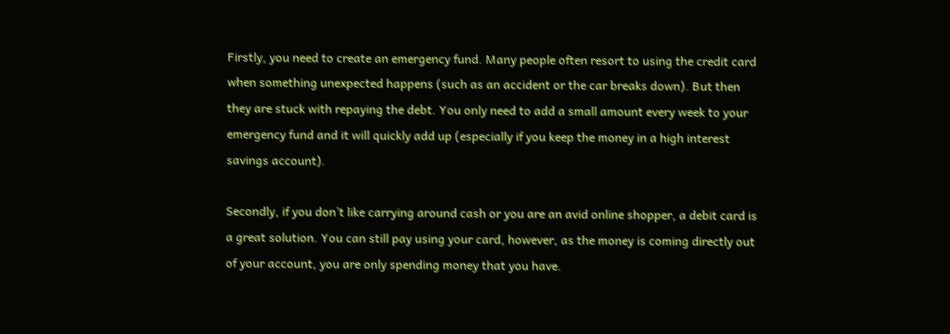Firstly, you need to create an emergency fund. Many people often resort to using the credit card when something unexpected happens (such as an accident or the car breaks down). But then they are stuck with repaying the debt. You only need to add a small amount every week to your emergency fund and it will quickly add up (especially if you keep the money in a high interest savings account).

Secondly, if you don’t like carrying around cash or you are an avid online shopper, a debit card is a great solution. You can still pay using your card, however, as the money is coming directly out of your account, you are only spending money that you have.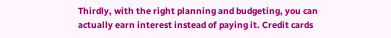Thirdly, with the right planning and budgeting, you can actually earn interest instead of paying it. Credit cards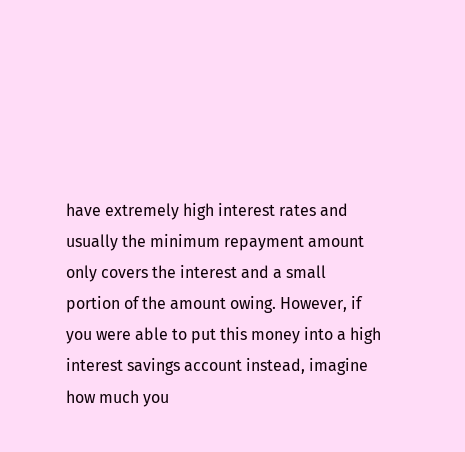have extremely high interest rates and usually the minimum repayment amount only covers the interest and a small portion of the amount owing. However, if you were able to put this money into a high interest savings account instead, imagine how much you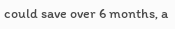could save over 6 months, a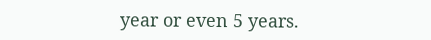year or even 5 years.